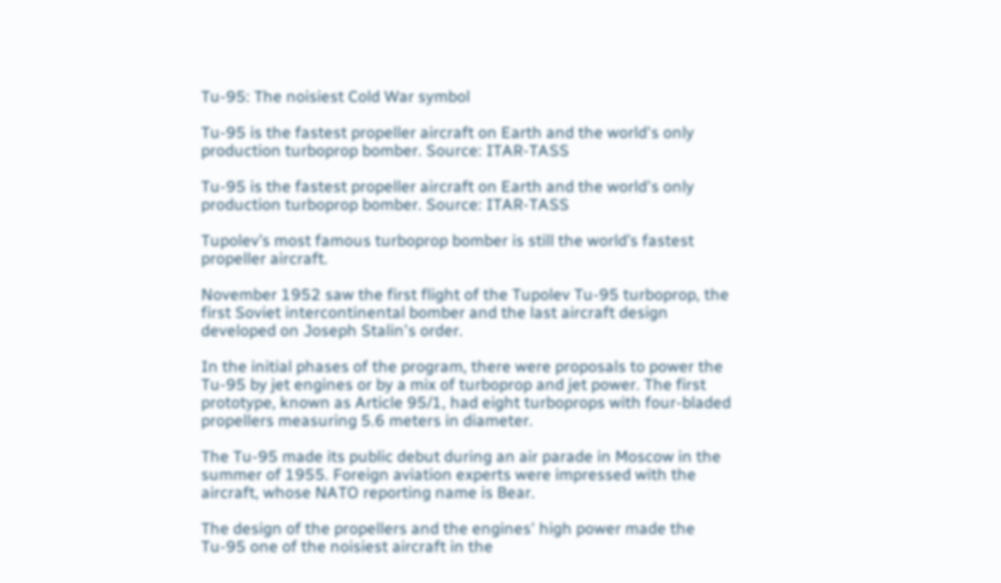Tu-95: The noisiest Cold War symbol

Tu-95 is the fastest propeller aircraft on Earth and the world's only production turboprop bomber. Source: ITAR-TASS

Tu-95 is the fastest propeller aircraft on Earth and the world's only production turboprop bomber. Source: ITAR-TASS

Tupolev’s most famous turboprop bomber is still the world’s fastest propeller aircraft.

November 1952 saw the first flight of the Tupolev Tu-95 turboprop, the first Soviet intercontinental bomber and the last aircraft design developed on Joseph Stalin's order.

In the initial phases of the program, there were proposals to power the Tu-95 by jet engines or by a mix of turboprop and jet power. The first prototype, known as Article 95/1, had eight turboprops with four-bladed propellers measuring 5.6 meters in diameter.

The Tu-95 made its public debut during an air parade in Moscow in the summer of 1955. Foreign aviation experts were impressed with the aircraft, whose NATO reporting name is Bear.

The design of the propellers and the engines' high power made the Tu-95 one of the noisiest aircraft in the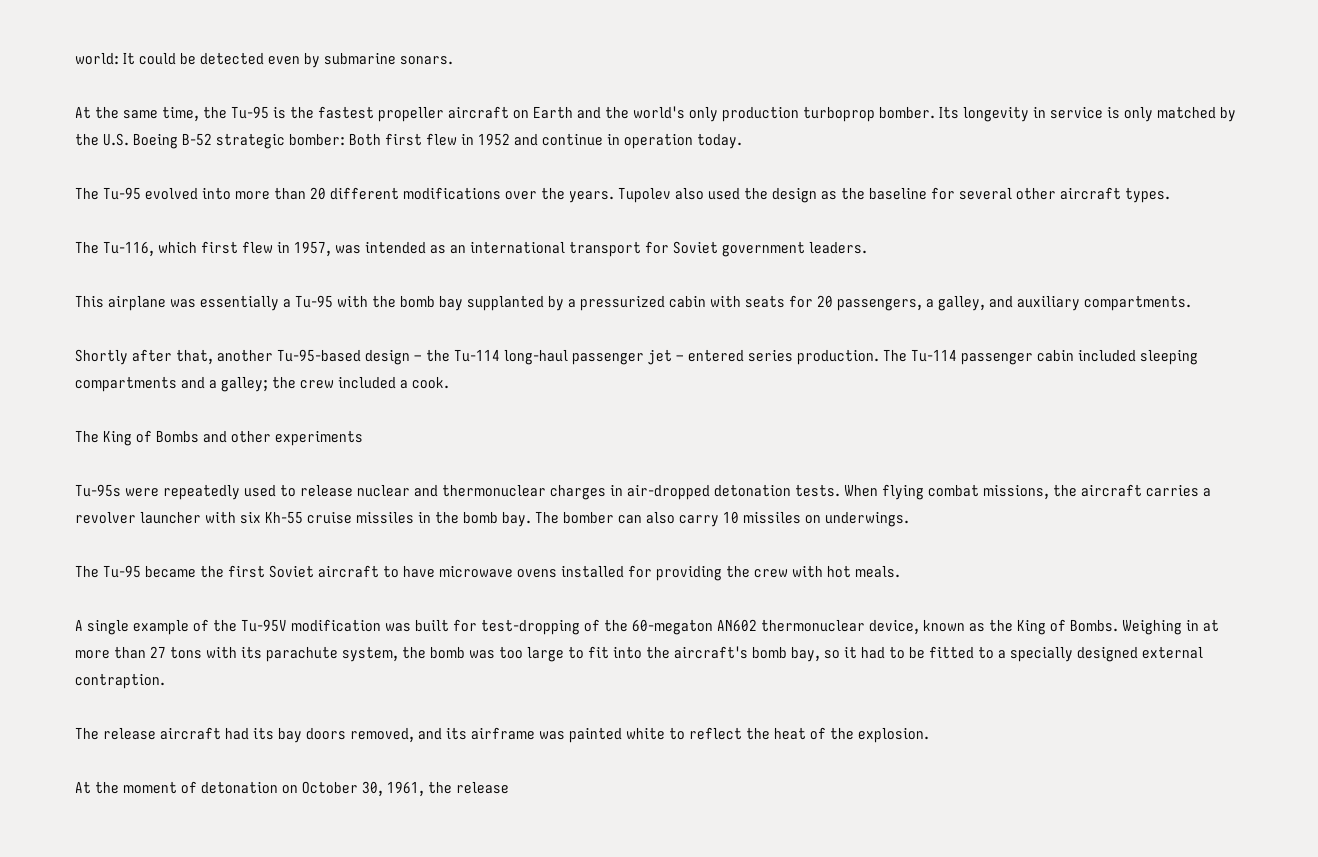world: It could be detected even by submarine sonars.

At the same time, the Tu-95 is the fastest propeller aircraft on Earth and the world's only production turboprop bomber. Its longevity in service is only matched by the U.S. Boeing B-52 strategic bomber: Both first flew in 1952 and continue in operation today.

The Tu-95 evolved into more than 20 different modifications over the years. Tupolev also used the design as the baseline for several other aircraft types.

The Tu-116, which first flew in 1957, was intended as an international transport for Soviet government leaders.

This airplane was essentially a Tu-95 with the bomb bay supplanted by a pressurized cabin with seats for 20 passengers, a galley, and auxiliary compartments.

Shortly after that, another Tu-95-based design – the Tu-114 long-haul passenger jet – entered series production. The Tu-114 passenger cabin included sleeping compartments and a galley; the crew included a cook.

The King of Bombs and other experiments

Tu-95s were repeatedly used to release nuclear and thermonuclear charges in air-dropped detonation tests. When flying combat missions, the aircraft carries a revolver launcher with six Kh-55 cruise missiles in the bomb bay. The bomber can also carry 10 missiles on underwings.

The Tu-95 became the first Soviet aircraft to have microwave ovens installed for providing the crew with hot meals.

A single example of the Tu-95V modification was built for test-dropping of the 60-megaton AN602 thermonuclear device, known as the King of Bombs. Weighing in at more than 27 tons with its parachute system, the bomb was too large to fit into the aircraft's bomb bay, so it had to be fitted to a specially designed external contraption.

The release aircraft had its bay doors removed, and its airframe was painted white to reflect the heat of the explosion.

At the moment of detonation on October 30, 1961, the release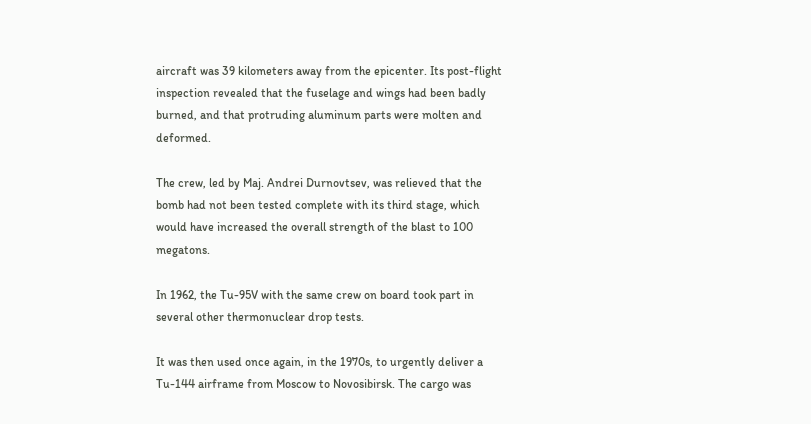aircraft was 39 kilometers away from the epicenter. Its post-flight inspection revealed that the fuselage and wings had been badly burned, and that protruding aluminum parts were molten and deformed.

The crew, led by Maj. Andrei Durnovtsev, was relieved that the bomb had not been tested complete with its third stage, which would have increased the overall strength of the blast to 100 megatons.

In 1962, the Tu-95V with the same crew on board took part in several other thermonuclear drop tests.

It was then used once again, in the 1970s, to urgently deliver a Tu-144 airframe from Moscow to Novosibirsk. The cargo was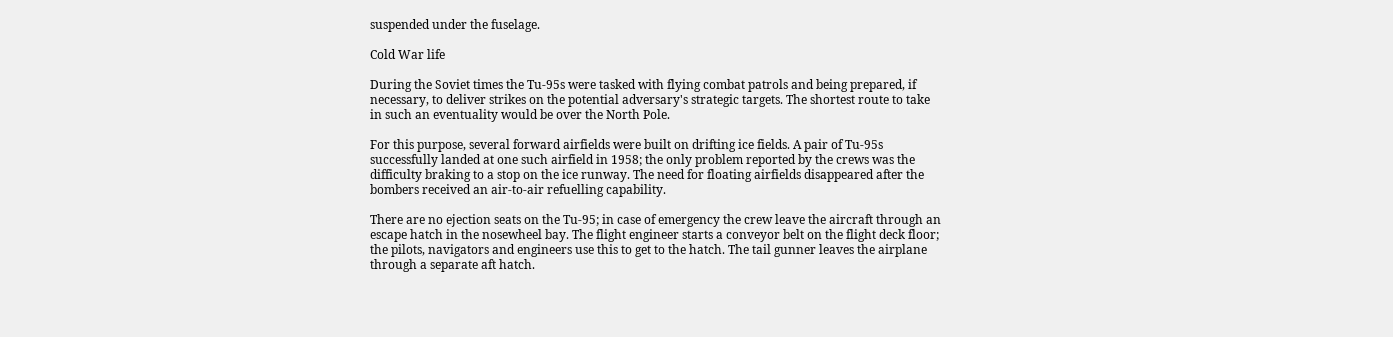suspended under the fuselage.

Cold War life

During the Soviet times the Tu-95s were tasked with flying combat patrols and being prepared, if necessary, to deliver strikes on the potential adversary's strategic targets. The shortest route to take in such an eventuality would be over the North Pole.

For this purpose, several forward airfields were built on drifting ice fields. A pair of Tu-95s successfully landed at one such airfield in 1958; the only problem reported by the crews was the difficulty braking to a stop on the ice runway. The need for floating airfields disappeared after the bombers received an air-to-air refuelling capability.

There are no ejection seats on the Tu-95; in case of emergency the crew leave the aircraft through an escape hatch in the nosewheel bay. The flight engineer starts a conveyor belt on the flight deck floor; the pilots, navigators and engineers use this to get to the hatch. The tail gunner leaves the airplane through a separate aft hatch.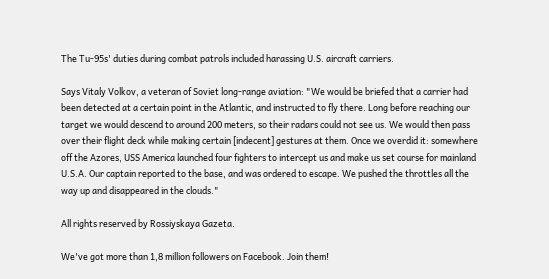The Tu-95s' duties during combat patrols included harassing U.S. aircraft carriers.

Says Vitaly Volkov, a veteran of Soviet long-range aviation: "We would be briefed that a carrier had been detected at a certain point in the Atlantic, and instructed to fly there. Long before reaching our target we would descend to around 200 meters, so their radars could not see us. We would then pass over their flight deck while making certain [indecent] gestures at them. Once we overdid it: somewhere off the Azores, USS America launched four fighters to intercept us and make us set course for mainland U.S.A. Our captain reported to the base, and was ordered to escape. We pushed the throttles all the way up and disappeared in the clouds."

All rights reserved by Rossiyskaya Gazeta.

We've got more than 1,8 million followers on Facebook. Join them!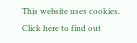This website uses cookies. Click here to find out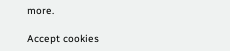more.

Accept cookies